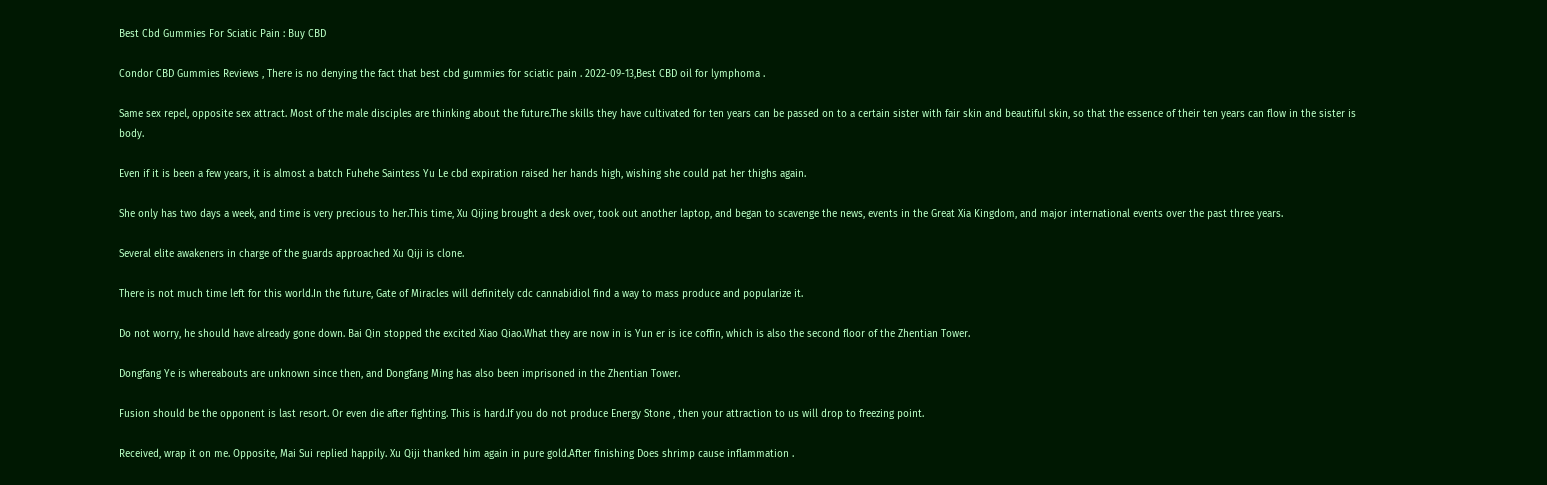Best Cbd Gummies For Sciatic Pain : Buy CBD

Condor CBD Gummies Reviews , There is no denying the fact that best cbd gummies for sciatic pain . 2022-09-13,Best CBD oil for lymphoma .

Same sex repel, opposite sex attract. Most of the male disciples are thinking about the future.The skills they have cultivated for ten years can be passed on to a certain sister with fair skin and beautiful skin, so that the essence of their ten years can flow in the sister is body.

Even if it is been a few years, it is almost a batch Fuhehe Saintess Yu Le cbd expiration raised her hands high, wishing she could pat her thighs again.

She only has two days a week, and time is very precious to her.This time, Xu Qijing brought a desk over, took out another laptop, and began to scavenge the news, events in the Great Xia Kingdom, and major international events over the past three years.

Several elite awakeners in charge of the guards approached Xu Qiji is clone.

There is not much time left for this world.In the future, Gate of Miracles will definitely cdc cannabidiol find a way to mass produce and popularize it.

Do not worry, he should have already gone down. Bai Qin stopped the excited Xiao Qiao.What they are now in is Yun er is ice coffin, which is also the second floor of the Zhentian Tower.

Dongfang Ye is whereabouts are unknown since then, and Dongfang Ming has also been imprisoned in the Zhentian Tower.

Fusion should be the opponent is last resort. Or even die after fighting. This is hard.If you do not produce Energy Stone , then your attraction to us will drop to freezing point.

Received, wrap it on me. Opposite, Mai Sui replied happily. Xu Qiji thanked him again in pure gold.After finishing Does shrimp cause inflammation .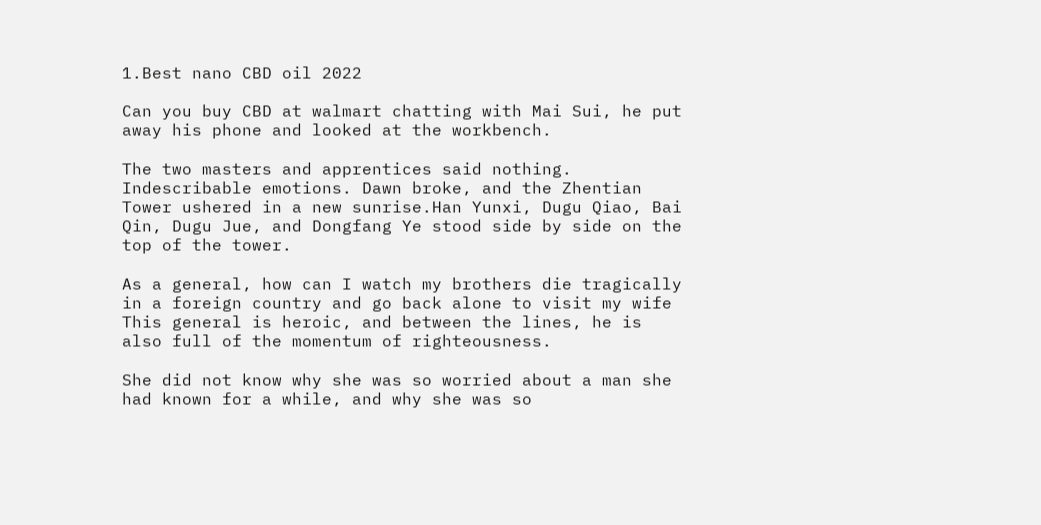1.Best nano CBD oil 2022

Can you buy CBD at walmart chatting with Mai Sui, he put away his phone and looked at the workbench.

The two masters and apprentices said nothing. Indescribable emotions. Dawn broke, and the Zhentian Tower ushered in a new sunrise.Han Yunxi, Dugu Qiao, Bai Qin, Dugu Jue, and Dongfang Ye stood side by side on the top of the tower.

As a general, how can I watch my brothers die tragically in a foreign country and go back alone to visit my wife This general is heroic, and between the lines, he is also full of the momentum of righteousness.

She did not know why she was so worried about a man she had known for a while, and why she was so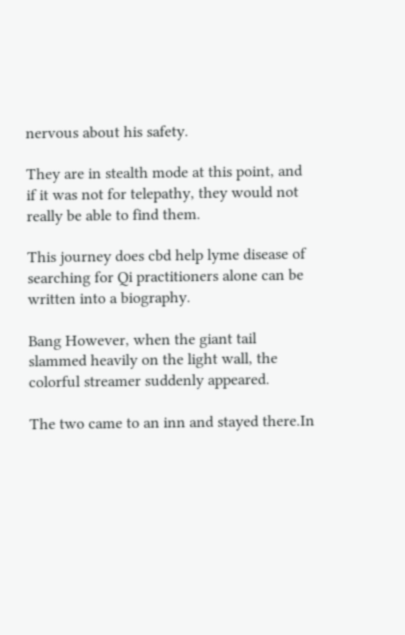nervous about his safety.

They are in stealth mode at this point, and if it was not for telepathy, they would not really be able to find them.

This journey does cbd help lyme disease of searching for Qi practitioners alone can be written into a biography.

Bang However, when the giant tail slammed heavily on the light wall, the colorful streamer suddenly appeared.

The two came to an inn and stayed there.In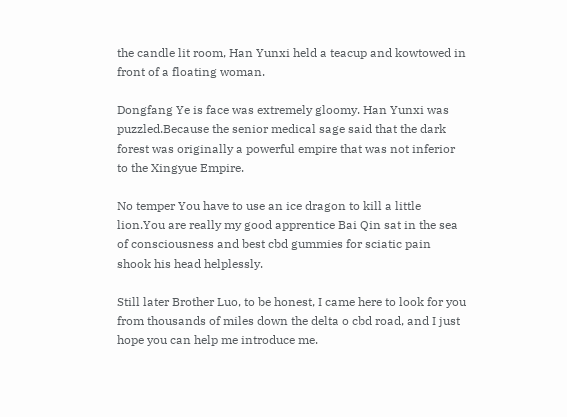the candle lit room, Han Yunxi held a teacup and kowtowed in front of a floating woman.

Dongfang Ye is face was extremely gloomy. Han Yunxi was puzzled.Because the senior medical sage said that the dark forest was originally a powerful empire that was not inferior to the Xingyue Empire.

No temper You have to use an ice dragon to kill a little lion.You are really my good apprentice Bai Qin sat in the sea of consciousness and best cbd gummies for sciatic pain shook his head helplessly.

Still later Brother Luo, to be honest, I came here to look for you from thousands of miles down the delta o cbd road, and I just hope you can help me introduce me.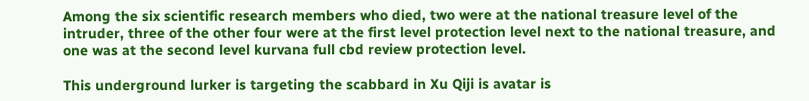Among the six scientific research members who died, two were at the national treasure level of the intruder, three of the other four were at the first level protection level next to the national treasure, and one was at the second level kurvana full cbd review protection level.

This underground lurker is targeting the scabbard in Xu Qiji is avatar is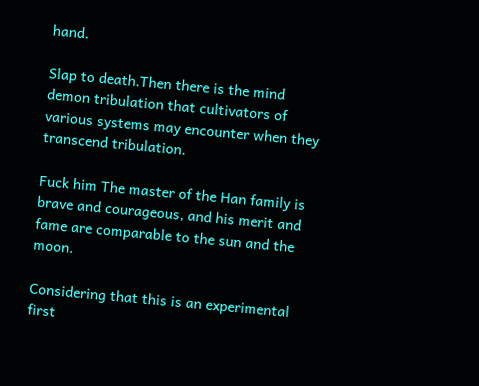hand.

Slap to death.Then there is the mind demon tribulation that cultivators of various systems may encounter when they transcend tribulation.

Fuck him The master of the Han family is brave and courageous, and his merit and fame are comparable to the sun and the moon.

Considering that this is an experimental first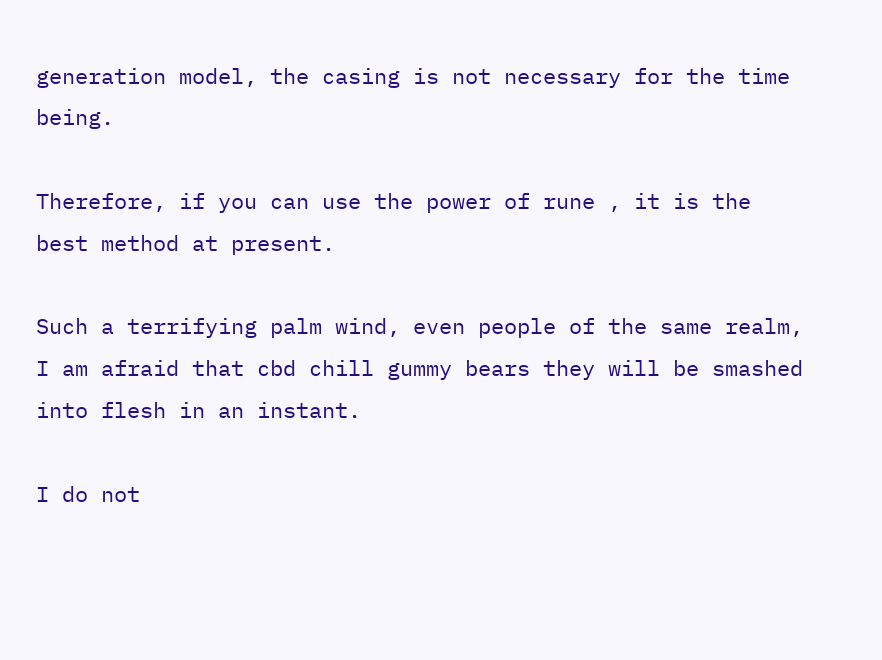generation model, the casing is not necessary for the time being.

Therefore, if you can use the power of rune , it is the best method at present.

Such a terrifying palm wind, even people of the same realm, I am afraid that cbd chill gummy bears they will be smashed into flesh in an instant.

I do not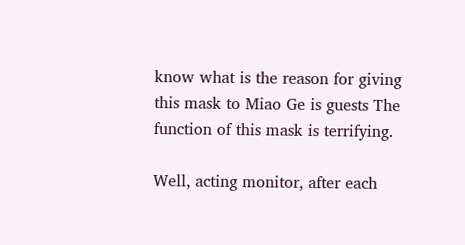know what is the reason for giving this mask to Miao Ge is guests The function of this mask is terrifying.

Well, acting monitor, after each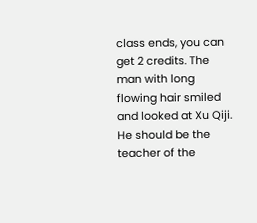class ends, you can get 2 credits. The man with long flowing hair smiled and looked at Xu Qiji. He should be the teacher of the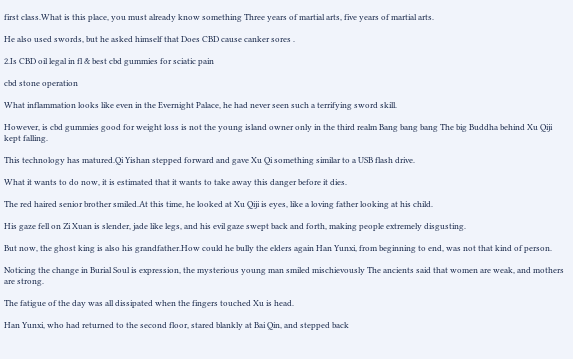first class.What is this place, you must already know something Three years of martial arts, five years of martial arts.

He also used swords, but he asked himself that Does CBD cause canker sores .

2.Is CBD oil legal in fl & best cbd gummies for sciatic pain

cbd stone operation

What inflammation looks like even in the Evernight Palace, he had never seen such a terrifying sword skill.

However, is cbd gummies good for weight loss is not the young island owner only in the third realm Bang bang bang The big Buddha behind Xu Qiji kept falling.

This technology has matured.Qi Yishan stepped forward and gave Xu Qi something similar to a USB flash drive.

What it wants to do now, it is estimated that it wants to take away this danger before it dies.

The red haired senior brother smiled.At this time, he looked at Xu Qiji is eyes, like a loving father looking at his child.

His gaze fell on Zi Xuan is slender, jade like legs, and his evil gaze swept back and forth, making people extremely disgusting.

But now, the ghost king is also his grandfather.How could he bully the elders again Han Yunxi, from beginning to end, was not that kind of person.

Noticing the change in Burial Soul is expression, the mysterious young man smiled mischievously The ancients said that women are weak, and mothers are strong.

The fatigue of the day was all dissipated when the fingers touched Xu is head.

Han Yunxi, who had returned to the second floor, stared blankly at Bai Qin, and stepped back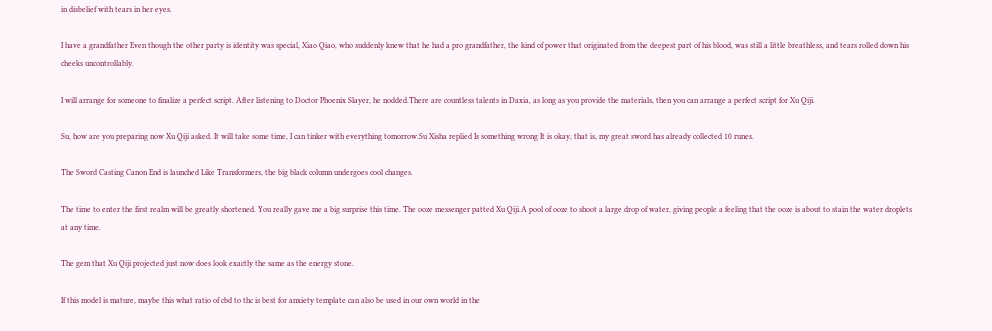in disbelief with tears in her eyes.

I have a grandfather Even though the other party is identity was special, Xiao Qiao, who suddenly knew that he had a pro grandfather, the kind of power that originated from the deepest part of his blood, was still a little breathless, and tears rolled down his cheeks uncontrollably.

I will arrange for someone to finalize a perfect script. After listening to Doctor Phoenix Slayer, he nodded.There are countless talents in Daxia, as long as you provide the materials, then you can arrange a perfect script for Xu Qiji.

Su, how are you preparing now Xu Qiji asked. It will take some time, I can tinker with everything tomorrow.Su Xisha replied Is something wrong It is okay, that is, my great sword has already collected 10 runes.

The Sword Casting Canon End is launched Like Transformers, the big black column undergoes cool changes.

The time to enter the first realm will be greatly shortened. You really gave me a big surprise this time. The ooze messenger patted Xu Qiji.A pool of ooze to shoot a large drop of water, giving people a feeling that the ooze is about to stain the water droplets at any time.

The gem that Xu Qiji projected just now does look exactly the same as the energy stone.

If this model is mature, maybe this what ratio of cbd to thc is best for anxiety template can also be used in our own world in the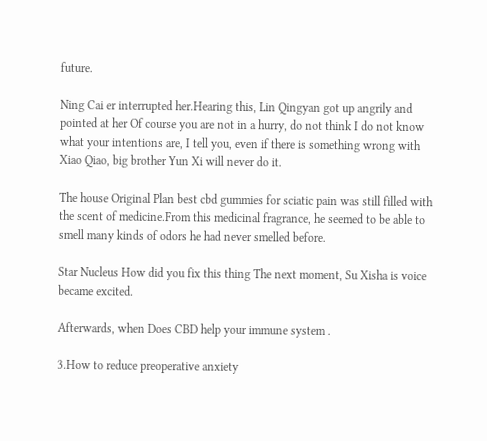future.

Ning Cai er interrupted her.Hearing this, Lin Qingyan got up angrily and pointed at her Of course you are not in a hurry, do not think I do not know what your intentions are, I tell you, even if there is something wrong with Xiao Qiao, big brother Yun Xi will never do it.

The house Original Plan best cbd gummies for sciatic pain was still filled with the scent of medicine.From this medicinal fragrance, he seemed to be able to smell many kinds of odors he had never smelled before.

Star Nucleus How did you fix this thing The next moment, Su Xisha is voice became excited.

Afterwards, when Does CBD help your immune system .

3.How to reduce preoperative anxiety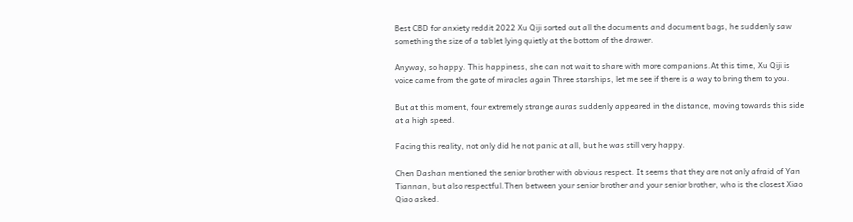Best CBD for anxiety reddit 2022 Xu Qiji sorted out all the documents and document bags, he suddenly saw something the size of a tablet lying quietly at the bottom of the drawer.

Anyway, so happy. This happiness, she can not wait to share with more companions.At this time, Xu Qiji is voice came from the gate of miracles again Three starships, let me see if there is a way to bring them to you.

But at this moment, four extremely strange auras suddenly appeared in the distance, moving towards this side at a high speed.

Facing this reality, not only did he not panic at all, but he was still very happy.

Chen Dashan mentioned the senior brother with obvious respect. It seems that they are not only afraid of Yan Tiannan, but also respectful.Then between your senior brother and your senior brother, who is the closest Xiao Qiao asked.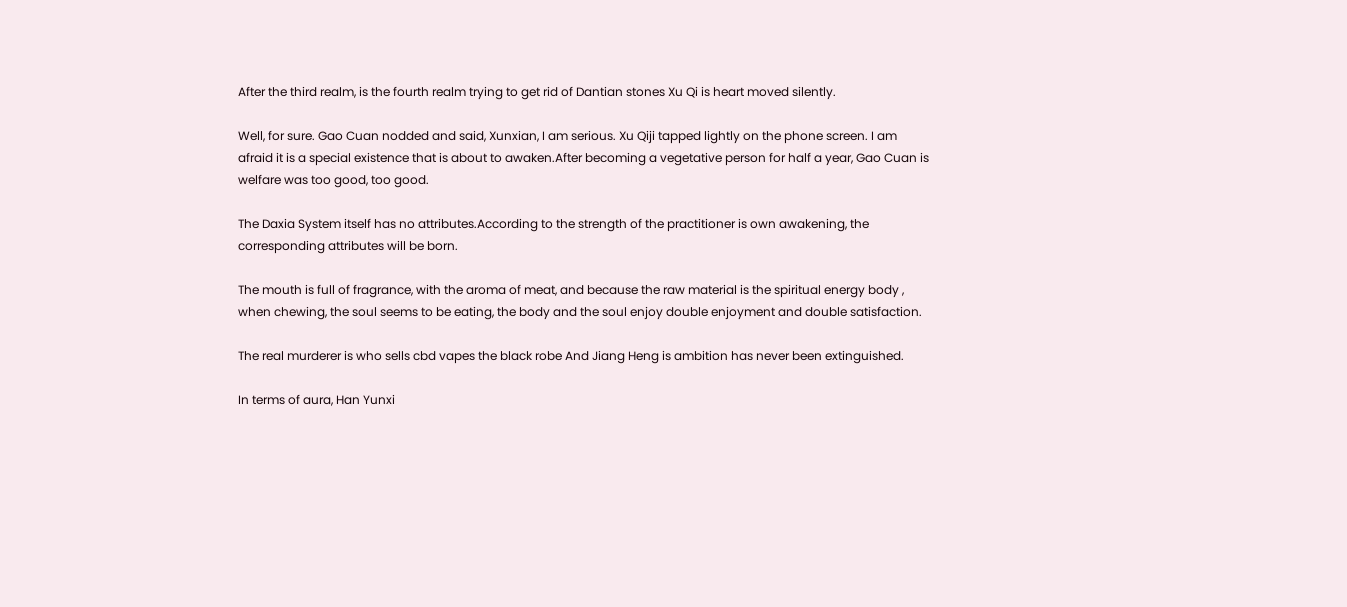After the third realm, is the fourth realm trying to get rid of Dantian stones Xu Qi is heart moved silently.

Well, for sure. Gao Cuan nodded and said, Xunxian, I am serious. Xu Qiji tapped lightly on the phone screen. I am afraid it is a special existence that is about to awaken.After becoming a vegetative person for half a year, Gao Cuan is welfare was too good, too good.

The Daxia System itself has no attributes.According to the strength of the practitioner is own awakening, the corresponding attributes will be born.

The mouth is full of fragrance, with the aroma of meat, and because the raw material is the spiritual energy body , when chewing, the soul seems to be eating, the body and the soul enjoy double enjoyment and double satisfaction.

The real murderer is who sells cbd vapes the black robe And Jiang Heng is ambition has never been extinguished.

In terms of aura, Han Yunxi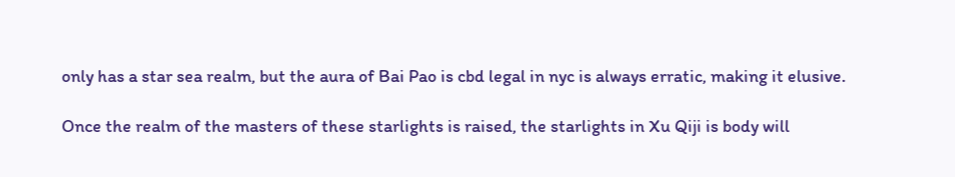only has a star sea realm, but the aura of Bai Pao is cbd legal in nyc is always erratic, making it elusive.

Once the realm of the masters of these starlights is raised, the starlights in Xu Qiji is body will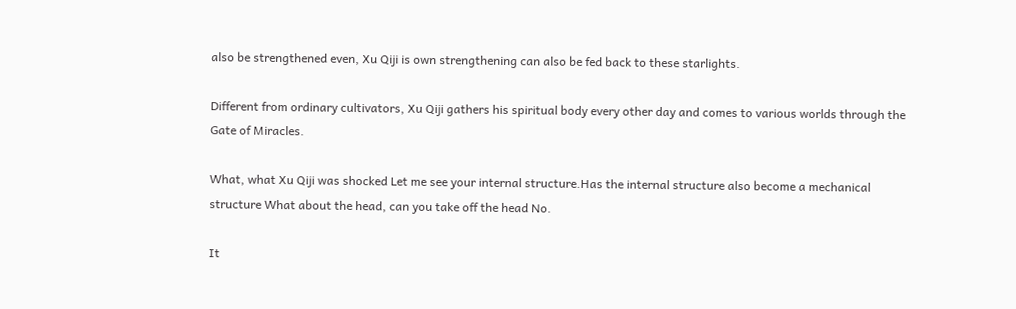also be strengthened even, Xu Qiji is own strengthening can also be fed back to these starlights.

Different from ordinary cultivators, Xu Qiji gathers his spiritual body every other day and comes to various worlds through the Gate of Miracles.

What, what Xu Qiji was shocked Let me see your internal structure.Has the internal structure also become a mechanical structure What about the head, can you take off the head No.

It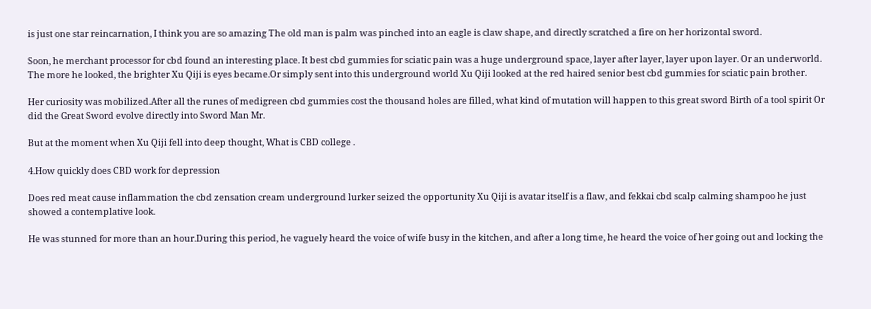is just one star reincarnation, I think you are so amazing The old man is palm was pinched into an eagle is claw shape, and directly scratched a fire on her horizontal sword.

Soon, he merchant processor for cbd found an interesting place. It best cbd gummies for sciatic pain was a huge underground space, layer after layer, layer upon layer. Or an underworld. The more he looked, the brighter Xu Qiji is eyes became.Or simply sent into this underground world Xu Qiji looked at the red haired senior best cbd gummies for sciatic pain brother.

Her curiosity was mobilized.After all the runes of medigreen cbd gummies cost the thousand holes are filled, what kind of mutation will happen to this great sword Birth of a tool spirit Or did the Great Sword evolve directly into Sword Man Mr.

But at the moment when Xu Qiji fell into deep thought, What is CBD college .

4.How quickly does CBD work for depression

Does red meat cause inflammation the cbd zensation cream underground lurker seized the opportunity Xu Qiji is avatar itself is a flaw, and fekkai cbd scalp calming shampoo he just showed a contemplative look.

He was stunned for more than an hour.During this period, he vaguely heard the voice of wife busy in the kitchen, and after a long time, he heard the voice of her going out and locking the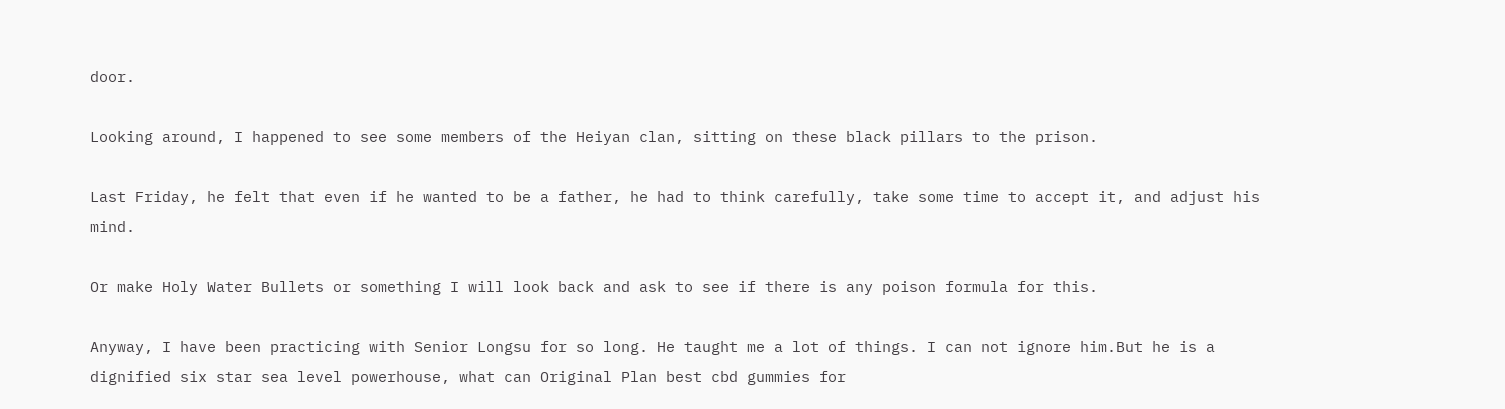door.

Looking around, I happened to see some members of the Heiyan clan, sitting on these black pillars to the prison.

Last Friday, he felt that even if he wanted to be a father, he had to think carefully, take some time to accept it, and adjust his mind.

Or make Holy Water Bullets or something I will look back and ask to see if there is any poison formula for this.

Anyway, I have been practicing with Senior Longsu for so long. He taught me a lot of things. I can not ignore him.But he is a dignified six star sea level powerhouse, what can Original Plan best cbd gummies for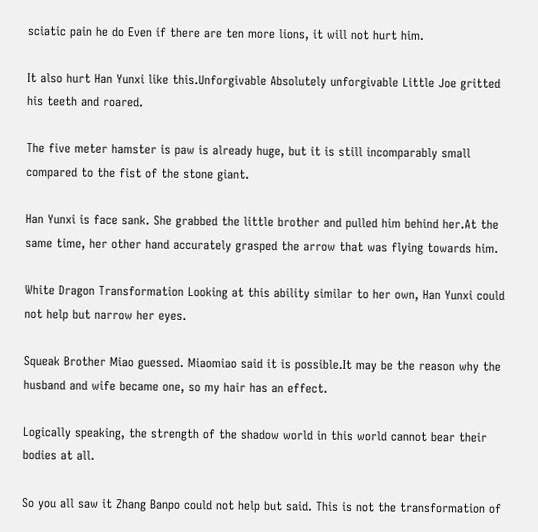sciatic pain he do Even if there are ten more lions, it will not hurt him.

It also hurt Han Yunxi like this.Unforgivable Absolutely unforgivable Little Joe gritted his teeth and roared.

The five meter hamster is paw is already huge, but it is still incomparably small compared to the fist of the stone giant.

Han Yunxi is face sank. She grabbed the little brother and pulled him behind her.At the same time, her other hand accurately grasped the arrow that was flying towards him.

White Dragon Transformation Looking at this ability similar to her own, Han Yunxi could not help but narrow her eyes.

Squeak Brother Miao guessed. Miaomiao said it is possible.It may be the reason why the husband and wife became one, so my hair has an effect.

Logically speaking, the strength of the shadow world in this world cannot bear their bodies at all.

So you all saw it Zhang Banpo could not help but said. This is not the transformation of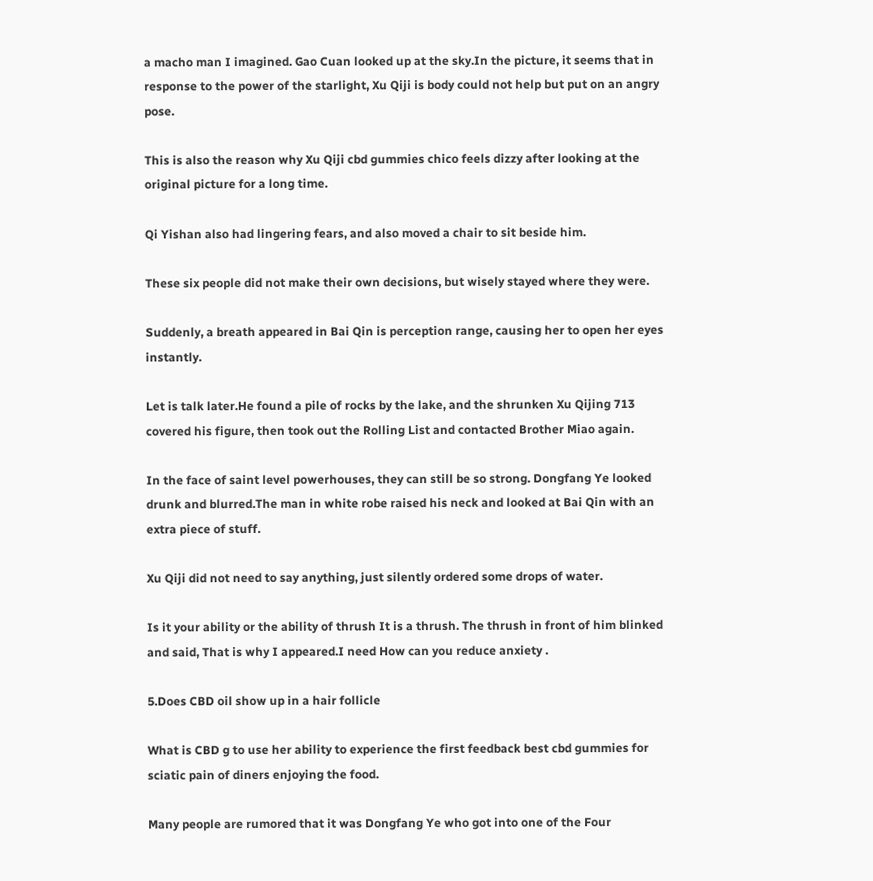a macho man I imagined. Gao Cuan looked up at the sky.In the picture, it seems that in response to the power of the starlight, Xu Qiji is body could not help but put on an angry pose.

This is also the reason why Xu Qiji cbd gummies chico feels dizzy after looking at the original picture for a long time.

Qi Yishan also had lingering fears, and also moved a chair to sit beside him.

These six people did not make their own decisions, but wisely stayed where they were.

Suddenly, a breath appeared in Bai Qin is perception range, causing her to open her eyes instantly.

Let is talk later.He found a pile of rocks by the lake, and the shrunken Xu Qijing 713 covered his figure, then took out the Rolling List and contacted Brother Miao again.

In the face of saint level powerhouses, they can still be so strong. Dongfang Ye looked drunk and blurred.The man in white robe raised his neck and looked at Bai Qin with an extra piece of stuff.

Xu Qiji did not need to say anything, just silently ordered some drops of water.

Is it your ability or the ability of thrush It is a thrush. The thrush in front of him blinked and said, That is why I appeared.I need How can you reduce anxiety .

5.Does CBD oil show up in a hair follicle

What is CBD g to use her ability to experience the first feedback best cbd gummies for sciatic pain of diners enjoying the food.

Many people are rumored that it was Dongfang Ye who got into one of the Four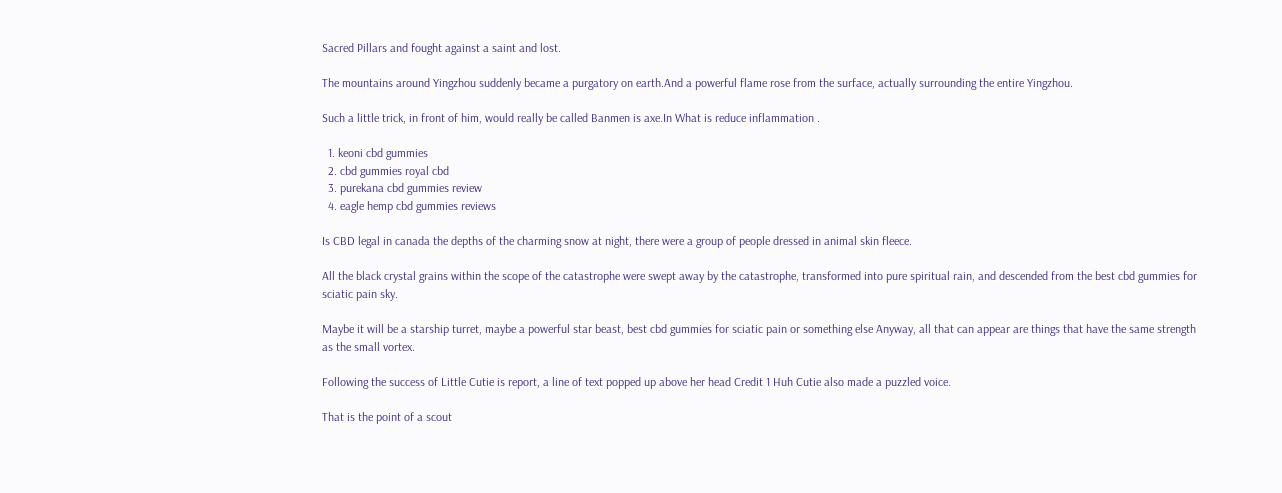Sacred Pillars and fought against a saint and lost.

The mountains around Yingzhou suddenly became a purgatory on earth.And a powerful flame rose from the surface, actually surrounding the entire Yingzhou.

Such a little trick, in front of him, would really be called Banmen is axe.In What is reduce inflammation .

  1. keoni cbd gummies
  2. cbd gummies royal cbd
  3. purekana cbd gummies review
  4. eagle hemp cbd gummies reviews

Is CBD legal in canada the depths of the charming snow at night, there were a group of people dressed in animal skin fleece.

All the black crystal grains within the scope of the catastrophe were swept away by the catastrophe, transformed into pure spiritual rain, and descended from the best cbd gummies for sciatic pain sky.

Maybe it will be a starship turret, maybe a powerful star beast, best cbd gummies for sciatic pain or something else Anyway, all that can appear are things that have the same strength as the small vortex.

Following the success of Little Cutie is report, a line of text popped up above her head Credit 1 Huh Cutie also made a puzzled voice.

That is the point of a scout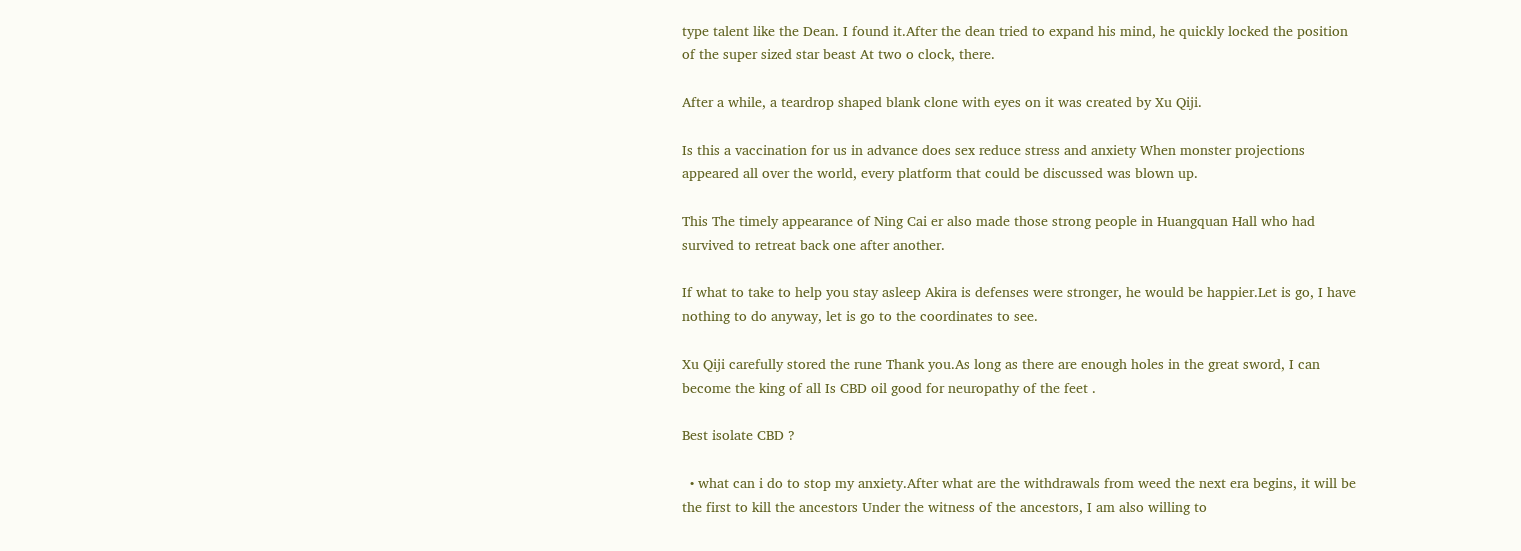type talent like the Dean. I found it.After the dean tried to expand his mind, he quickly locked the position of the super sized star beast At two o clock, there.

After a while, a teardrop shaped blank clone with eyes on it was created by Xu Qiji.

Is this a vaccination for us in advance does sex reduce stress and anxiety When monster projections appeared all over the world, every platform that could be discussed was blown up.

This The timely appearance of Ning Cai er also made those strong people in Huangquan Hall who had survived to retreat back one after another.

If what to take to help you stay asleep Akira is defenses were stronger, he would be happier.Let is go, I have nothing to do anyway, let is go to the coordinates to see.

Xu Qiji carefully stored the rune Thank you.As long as there are enough holes in the great sword, I can become the king of all Is CBD oil good for neuropathy of the feet .

Best isolate CBD ?

  • what can i do to stop my anxiety.After what are the withdrawals from weed the next era begins, it will be the first to kill the ancestors Under the witness of the ancestors, I am also willing to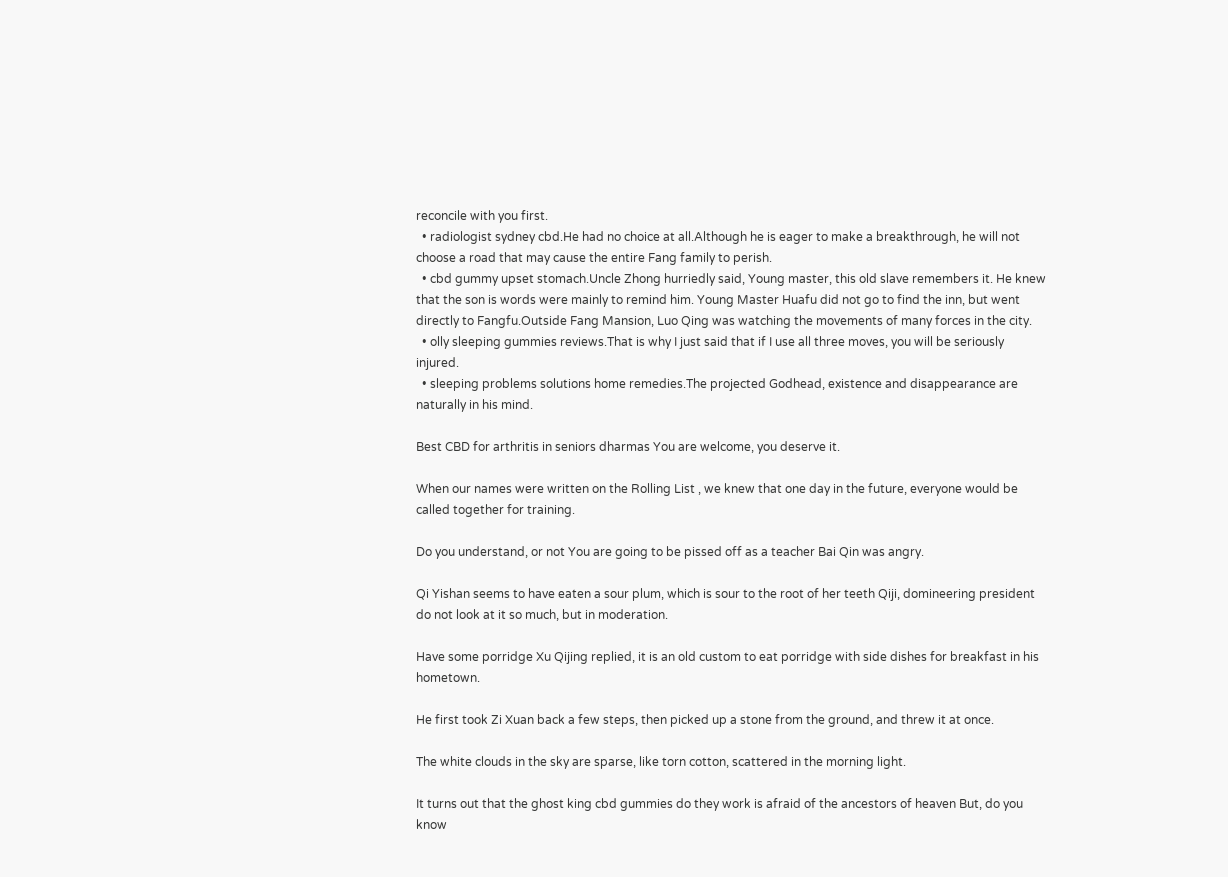reconcile with you first.
  • radiologist sydney cbd.He had no choice at all.Although he is eager to make a breakthrough, he will not choose a road that may cause the entire Fang family to perish.
  • cbd gummy upset stomach.Uncle Zhong hurriedly said, Young master, this old slave remembers it. He knew that the son is words were mainly to remind him. Young Master Huafu did not go to find the inn, but went directly to Fangfu.Outside Fang Mansion, Luo Qing was watching the movements of many forces in the city.
  • olly sleeping gummies reviews.That is why I just said that if I use all three moves, you will be seriously injured.
  • sleeping problems solutions home remedies.The projected Godhead, existence and disappearance are naturally in his mind.

Best CBD for arthritis in seniors dharmas You are welcome, you deserve it.

When our names were written on the Rolling List , we knew that one day in the future, everyone would be called together for training.

Do you understand, or not You are going to be pissed off as a teacher Bai Qin was angry.

Qi Yishan seems to have eaten a sour plum, which is sour to the root of her teeth Qiji, domineering president do not look at it so much, but in moderation.

Have some porridge Xu Qijing replied, it is an old custom to eat porridge with side dishes for breakfast in his hometown.

He first took Zi Xuan back a few steps, then picked up a stone from the ground, and threw it at once.

The white clouds in the sky are sparse, like torn cotton, scattered in the morning light.

It turns out that the ghost king cbd gummies do they work is afraid of the ancestors of heaven But, do you know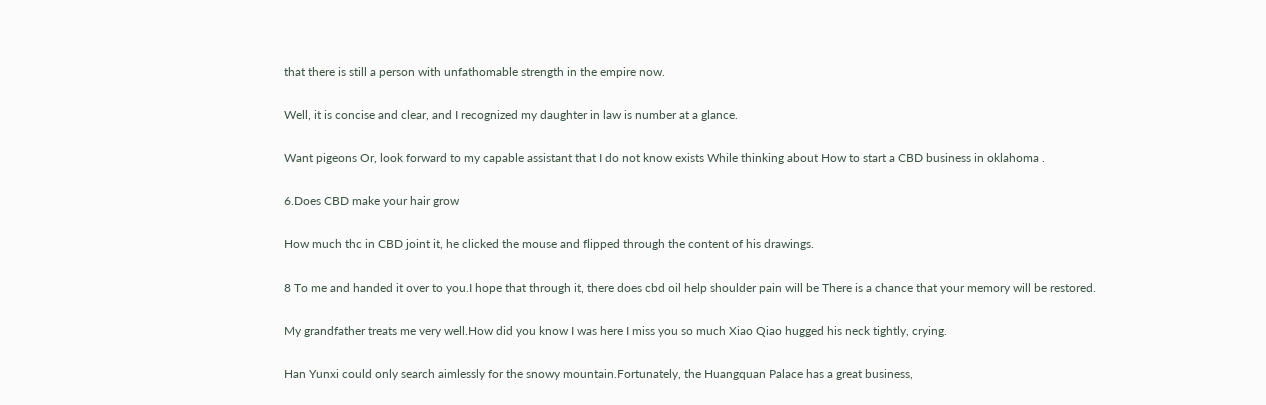that there is still a person with unfathomable strength in the empire now.

Well, it is concise and clear, and I recognized my daughter in law is number at a glance.

Want pigeons Or, look forward to my capable assistant that I do not know exists While thinking about How to start a CBD business in oklahoma .

6.Does CBD make your hair grow

How much thc in CBD joint it, he clicked the mouse and flipped through the content of his drawings.

8 To me and handed it over to you.I hope that through it, there does cbd oil help shoulder pain will be There is a chance that your memory will be restored.

My grandfather treats me very well.How did you know I was here I miss you so much Xiao Qiao hugged his neck tightly, crying.

Han Yunxi could only search aimlessly for the snowy mountain.Fortunately, the Huangquan Palace has a great business,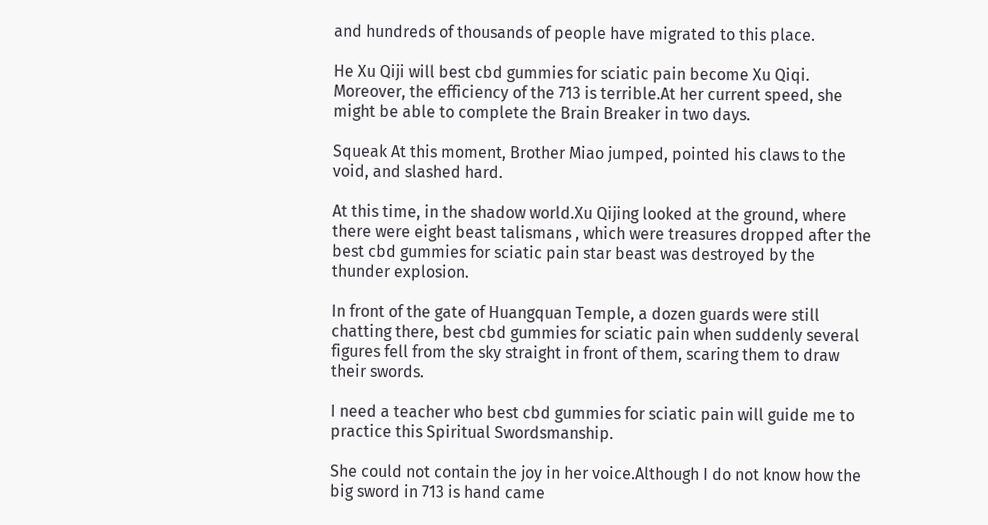and hundreds of thousands of people have migrated to this place.

He Xu Qiji will best cbd gummies for sciatic pain become Xu Qiqi. Moreover, the efficiency of the 713 is terrible.At her current speed, she might be able to complete the Brain Breaker in two days.

Squeak At this moment, Brother Miao jumped, pointed his claws to the void, and slashed hard.

At this time, in the shadow world.Xu Qijing looked at the ground, where there were eight beast talismans , which were treasures dropped after the best cbd gummies for sciatic pain star beast was destroyed by the thunder explosion.

In front of the gate of Huangquan Temple, a dozen guards were still chatting there, best cbd gummies for sciatic pain when suddenly several figures fell from the sky straight in front of them, scaring them to draw their swords.

I need a teacher who best cbd gummies for sciatic pain will guide me to practice this Spiritual Swordsmanship.

She could not contain the joy in her voice.Although I do not know how the big sword in 713 is hand came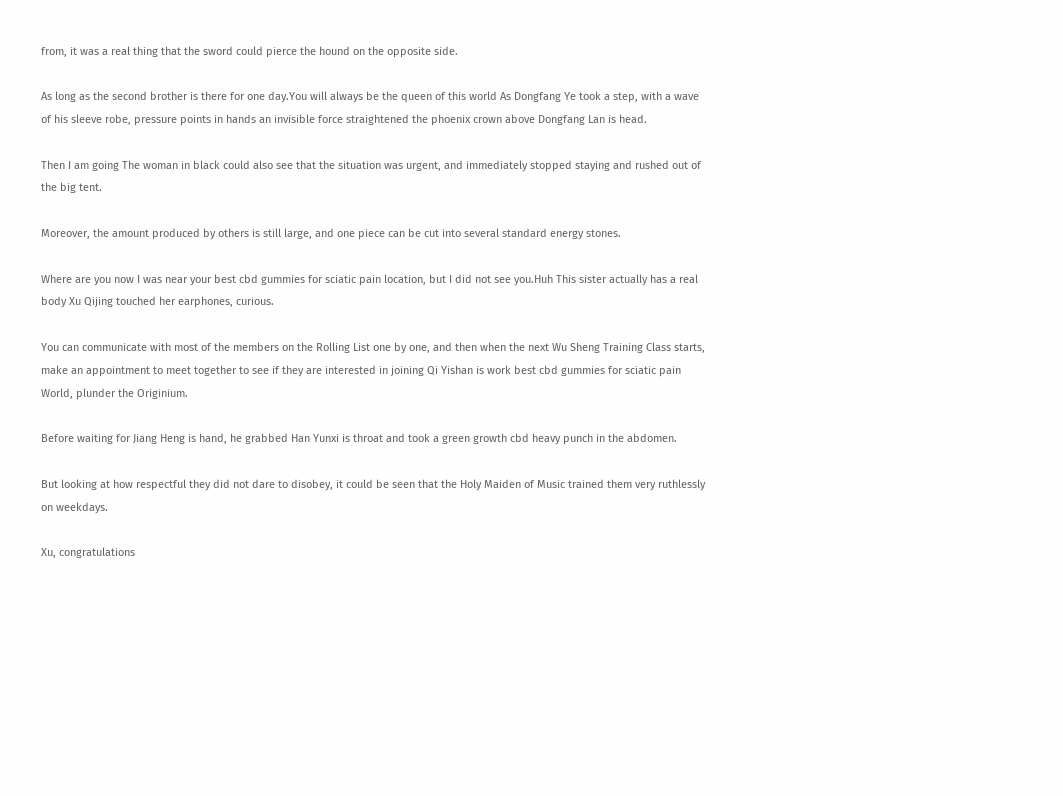from, it was a real thing that the sword could pierce the hound on the opposite side.

As long as the second brother is there for one day.You will always be the queen of this world As Dongfang Ye took a step, with a wave of his sleeve robe, pressure points in hands an invisible force straightened the phoenix crown above Dongfang Lan is head.

Then I am going The woman in black could also see that the situation was urgent, and immediately stopped staying and rushed out of the big tent.

Moreover, the amount produced by others is still large, and one piece can be cut into several standard energy stones.

Where are you now I was near your best cbd gummies for sciatic pain location, but I did not see you.Huh This sister actually has a real body Xu Qijing touched her earphones, curious.

You can communicate with most of the members on the Rolling List one by one, and then when the next Wu Sheng Training Class starts, make an appointment to meet together to see if they are interested in joining Qi Yishan is work best cbd gummies for sciatic pain World, plunder the Originium.

Before waiting for Jiang Heng is hand, he grabbed Han Yunxi is throat and took a green growth cbd heavy punch in the abdomen.

But looking at how respectful they did not dare to disobey, it could be seen that the Holy Maiden of Music trained them very ruthlessly on weekdays.

Xu, congratulations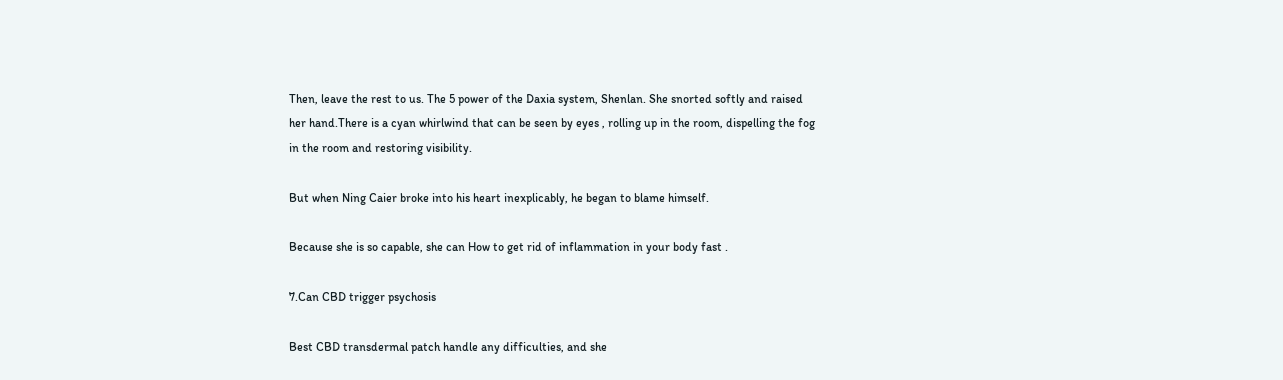Then, leave the rest to us. The 5 power of the Daxia system, Shenlan. She snorted softly and raised her hand.There is a cyan whirlwind that can be seen by eyes , rolling up in the room, dispelling the fog in the room and restoring visibility.

But when Ning Caier broke into his heart inexplicably, he began to blame himself.

Because she is so capable, she can How to get rid of inflammation in your body fast .

7.Can CBD trigger psychosis

Best CBD transdermal patch handle any difficulties, and she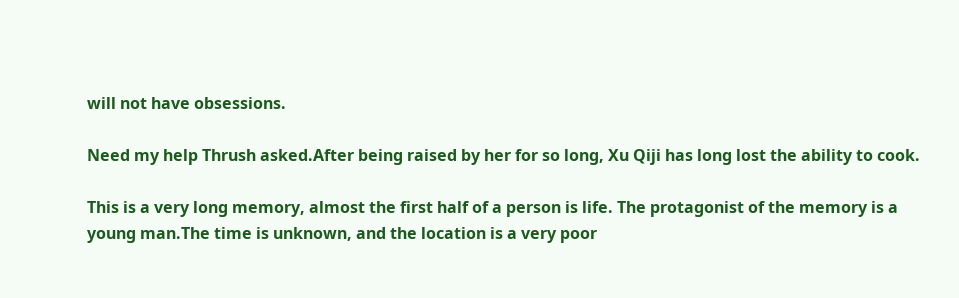will not have obsessions.

Need my help Thrush asked.After being raised by her for so long, Xu Qiji has long lost the ability to cook.

This is a very long memory, almost the first half of a person is life. The protagonist of the memory is a young man.The time is unknown, and the location is a very poor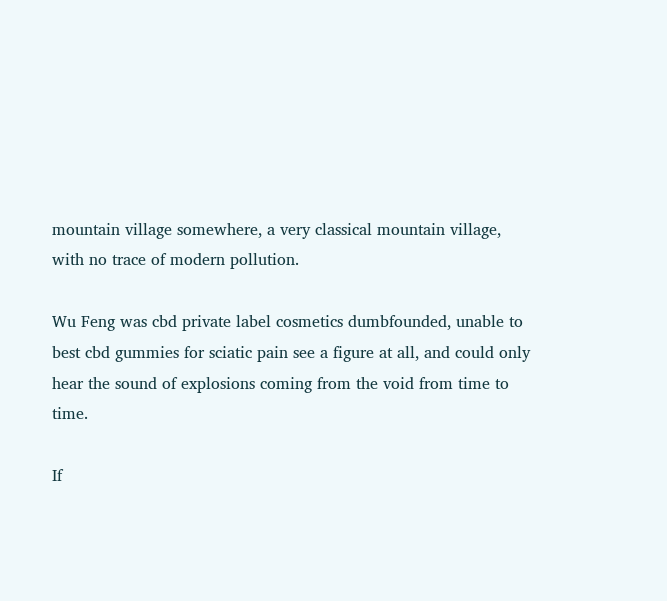mountain village somewhere, a very classical mountain village, with no trace of modern pollution.

Wu Feng was cbd private label cosmetics dumbfounded, unable to best cbd gummies for sciatic pain see a figure at all, and could only hear the sound of explosions coming from the void from time to time.

If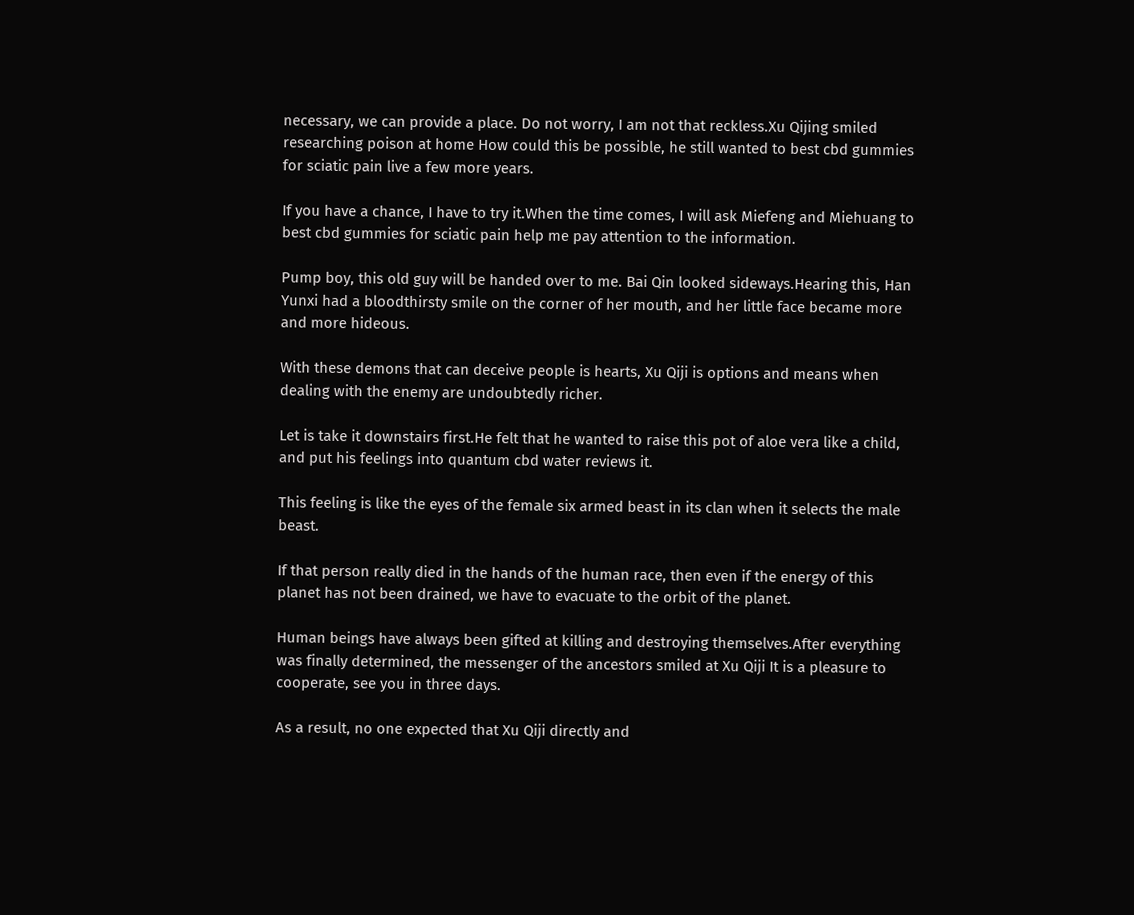necessary, we can provide a place. Do not worry, I am not that reckless.Xu Qijing smiled researching poison at home How could this be possible, he still wanted to best cbd gummies for sciatic pain live a few more years.

If you have a chance, I have to try it.When the time comes, I will ask Miefeng and Miehuang to best cbd gummies for sciatic pain help me pay attention to the information.

Pump boy, this old guy will be handed over to me. Bai Qin looked sideways.Hearing this, Han Yunxi had a bloodthirsty smile on the corner of her mouth, and her little face became more and more hideous.

With these demons that can deceive people is hearts, Xu Qiji is options and means when dealing with the enemy are undoubtedly richer.

Let is take it downstairs first.He felt that he wanted to raise this pot of aloe vera like a child, and put his feelings into quantum cbd water reviews it.

This feeling is like the eyes of the female six armed beast in its clan when it selects the male beast.

If that person really died in the hands of the human race, then even if the energy of this planet has not been drained, we have to evacuate to the orbit of the planet.

Human beings have always been gifted at killing and destroying themselves.After everything was finally determined, the messenger of the ancestors smiled at Xu Qiji It is a pleasure to cooperate, see you in three days.

As a result, no one expected that Xu Qiji directly and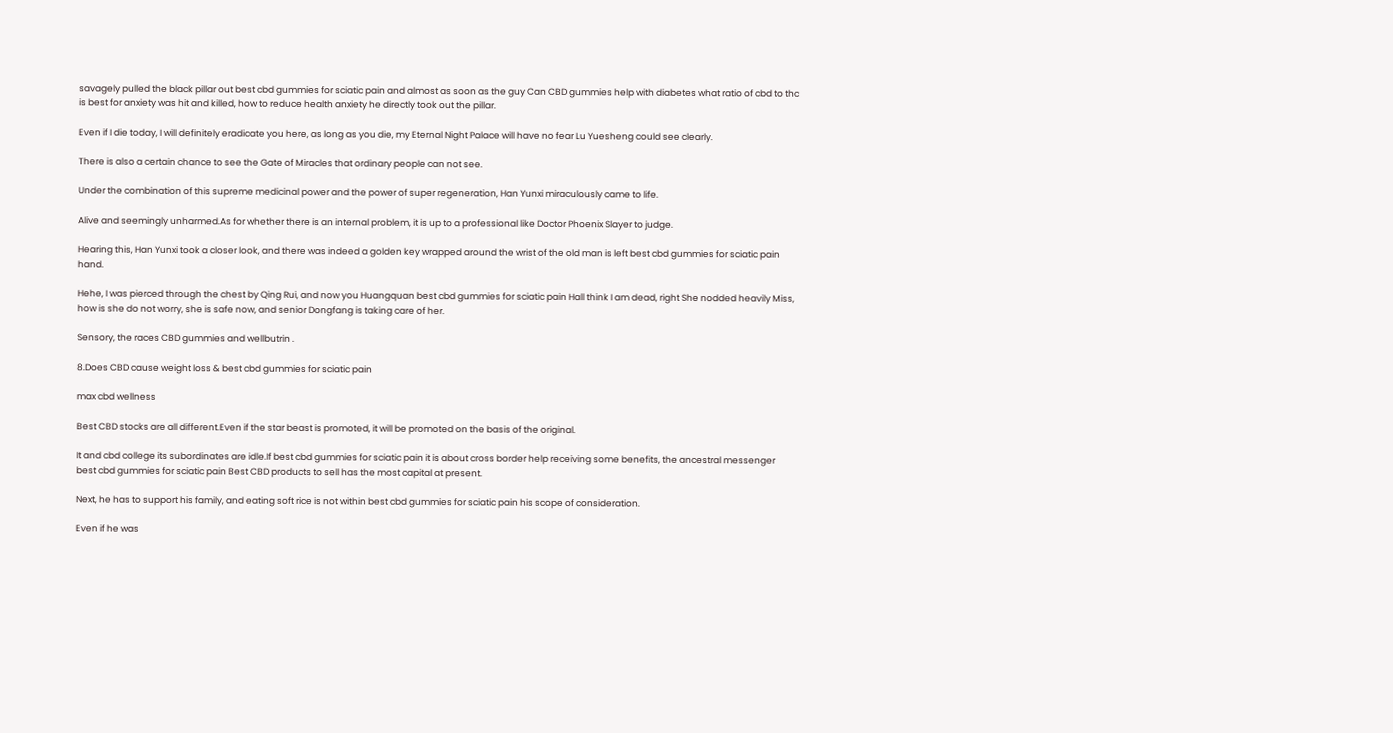savagely pulled the black pillar out best cbd gummies for sciatic pain and almost as soon as the guy Can CBD gummies help with diabetes what ratio of cbd to thc is best for anxiety was hit and killed, how to reduce health anxiety he directly took out the pillar.

Even if I die today, I will definitely eradicate you here, as long as you die, my Eternal Night Palace will have no fear Lu Yuesheng could see clearly.

There is also a certain chance to see the Gate of Miracles that ordinary people can not see.

Under the combination of this supreme medicinal power and the power of super regeneration, Han Yunxi miraculously came to life.

Alive and seemingly unharmed.As for whether there is an internal problem, it is up to a professional like Doctor Phoenix Slayer to judge.

Hearing this, Han Yunxi took a closer look, and there was indeed a golden key wrapped around the wrist of the old man is left best cbd gummies for sciatic pain hand.

Hehe, I was pierced through the chest by Qing Rui, and now you Huangquan best cbd gummies for sciatic pain Hall think I am dead, right She nodded heavily Miss, how is she do not worry, she is safe now, and senior Dongfang is taking care of her.

Sensory, the races CBD gummies and wellbutrin .

8.Does CBD cause weight loss & best cbd gummies for sciatic pain

max cbd wellness

Best CBD stocks are all different.Even if the star beast is promoted, it will be promoted on the basis of the original.

It and cbd college its subordinates are idle.If best cbd gummies for sciatic pain it is about cross border help receiving some benefits, the ancestral messenger best cbd gummies for sciatic pain Best CBD products to sell has the most capital at present.

Next, he has to support his family, and eating soft rice is not within best cbd gummies for sciatic pain his scope of consideration.

Even if he was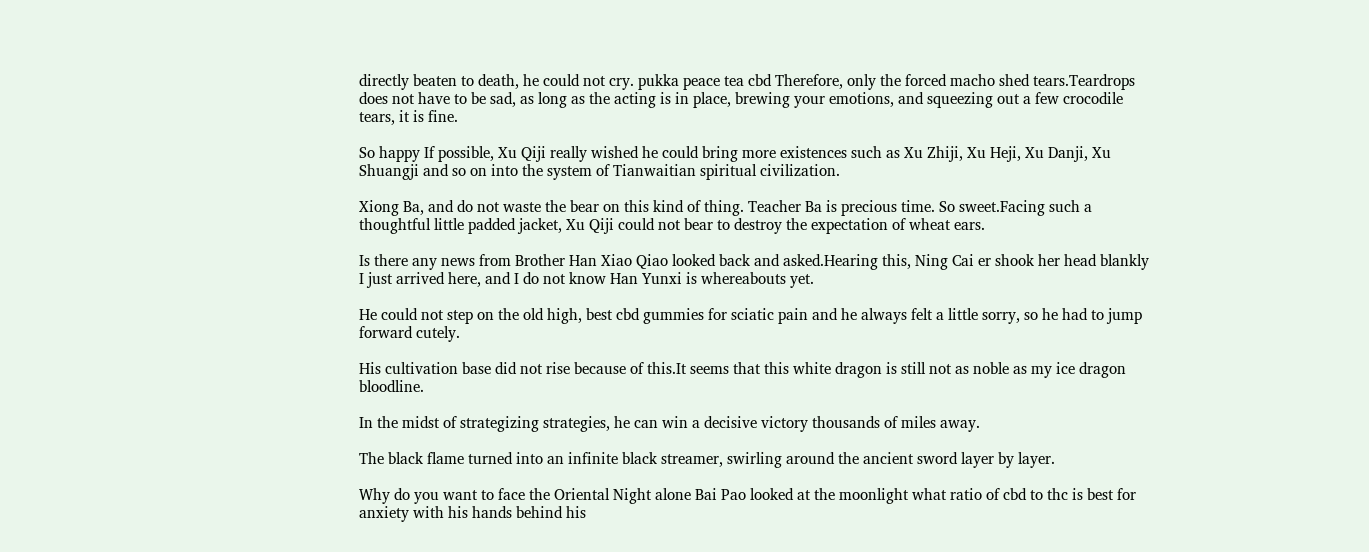directly beaten to death, he could not cry. pukka peace tea cbd Therefore, only the forced macho shed tears.Teardrops does not have to be sad, as long as the acting is in place, brewing your emotions, and squeezing out a few crocodile tears, it is fine.

So happy If possible, Xu Qiji really wished he could bring more existences such as Xu Zhiji, Xu Heji, Xu Danji, Xu Shuangji and so on into the system of Tianwaitian spiritual civilization.

Xiong Ba, and do not waste the bear on this kind of thing. Teacher Ba is precious time. So sweet.Facing such a thoughtful little padded jacket, Xu Qiji could not bear to destroy the expectation of wheat ears.

Is there any news from Brother Han Xiao Qiao looked back and asked.Hearing this, Ning Cai er shook her head blankly I just arrived here, and I do not know Han Yunxi is whereabouts yet.

He could not step on the old high, best cbd gummies for sciatic pain and he always felt a little sorry, so he had to jump forward cutely.

His cultivation base did not rise because of this.It seems that this white dragon is still not as noble as my ice dragon bloodline.

In the midst of strategizing strategies, he can win a decisive victory thousands of miles away.

The black flame turned into an infinite black streamer, swirling around the ancient sword layer by layer.

Why do you want to face the Oriental Night alone Bai Pao looked at the moonlight what ratio of cbd to thc is best for anxiety with his hands behind his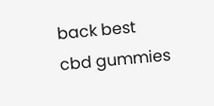back best cbd gummies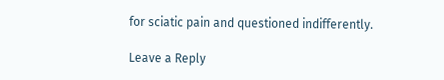for sciatic pain and questioned indifferently.

Leave a Reply